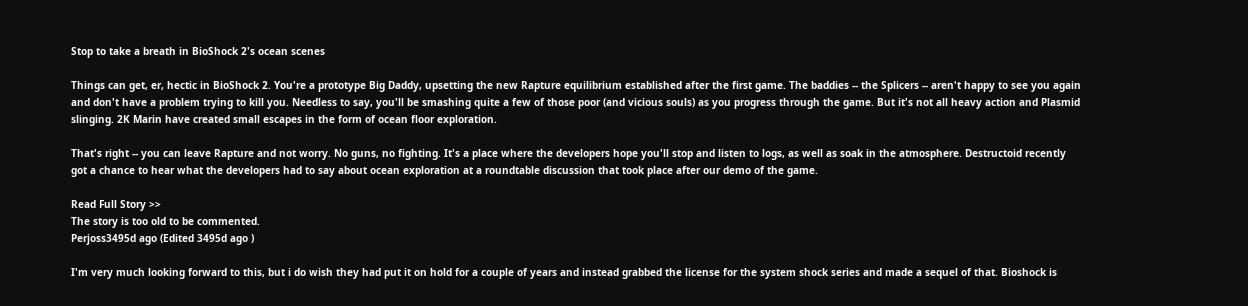Stop to take a breath in BioShock 2's ocean scenes

Things can get, er, hectic in BioShock 2. You're a prototype Big Daddy, upsetting the new Rapture equilibrium established after the first game. The baddies -- the Splicers -- aren't happy to see you again and don't have a problem trying to kill you. Needless to say, you'll be smashing quite a few of those poor (and vicious souls) as you progress through the game. But it's not all heavy action and Plasmid slinging. 2K Marin have created small escapes in the form of ocean floor exploration.

That's right -- you can leave Rapture and not worry. No guns, no fighting. It's a place where the developers hope you'll stop and listen to logs, as well as soak in the atmosphere. Destructoid recently got a chance to hear what the developers had to say about ocean exploration at a roundtable discussion that took place after our demo of the game.

Read Full Story >>
The story is too old to be commented.
Perjoss3495d ago (Edited 3495d ago )

I'm very much looking forward to this, but i do wish they had put it on hold for a couple of years and instead grabbed the license for the system shock series and made a sequel of that. Bioshock is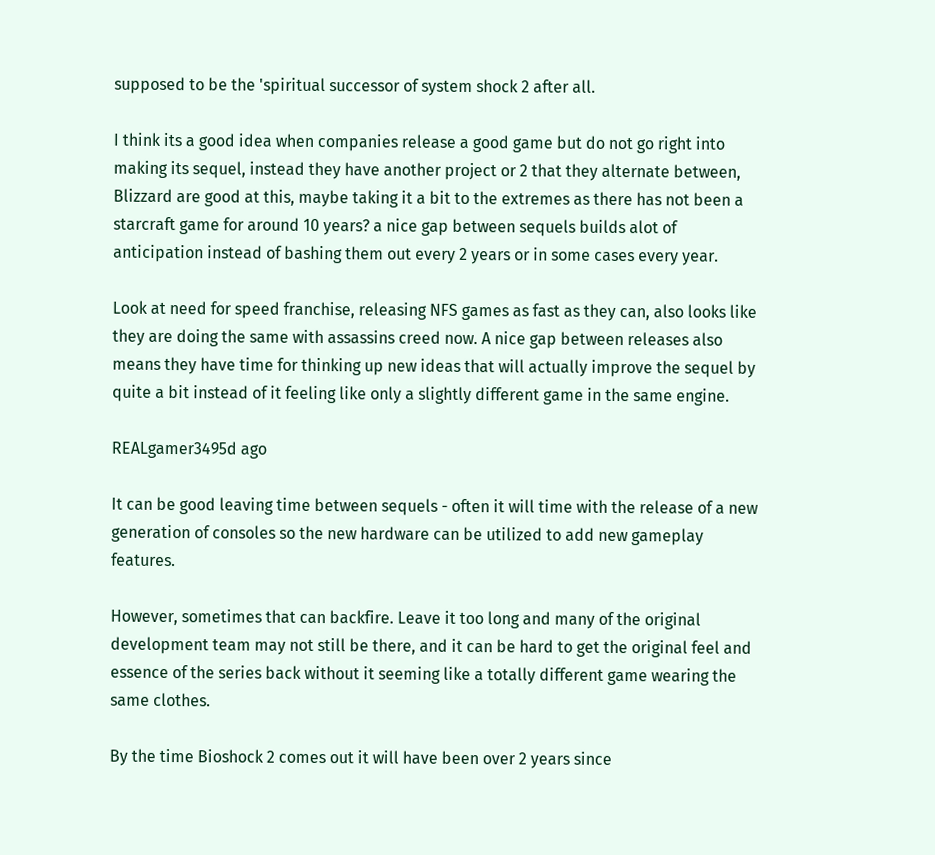supposed to be the 'spiritual successor of system shock 2 after all.

I think its a good idea when companies release a good game but do not go right into making its sequel, instead they have another project or 2 that they alternate between, Blizzard are good at this, maybe taking it a bit to the extremes as there has not been a starcraft game for around 10 years? a nice gap between sequels builds alot of anticipation instead of bashing them out every 2 years or in some cases every year.

Look at need for speed franchise, releasing NFS games as fast as they can, also looks like they are doing the same with assassins creed now. A nice gap between releases also means they have time for thinking up new ideas that will actually improve the sequel by quite a bit instead of it feeling like only a slightly different game in the same engine.

REALgamer3495d ago

It can be good leaving time between sequels - often it will time with the release of a new generation of consoles so the new hardware can be utilized to add new gameplay features.

However, sometimes that can backfire. Leave it too long and many of the original development team may not still be there, and it can be hard to get the original feel and essence of the series back without it seeming like a totally different game wearing the same clothes.

By the time Bioshock 2 comes out it will have been over 2 years since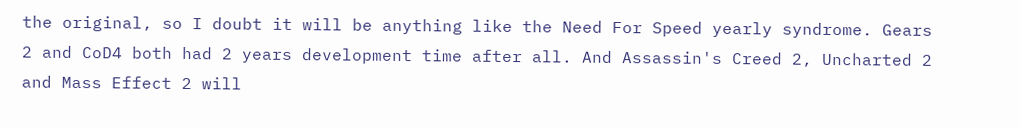the original, so I doubt it will be anything like the Need For Speed yearly syndrome. Gears 2 and CoD4 both had 2 years development time after all. And Assassin's Creed 2, Uncharted 2 and Mass Effect 2 will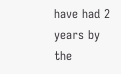have had 2 years by the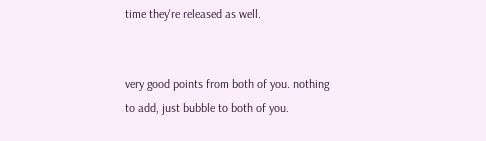time they're released as well.


very good points from both of you. nothing to add, just bubble to both of you.